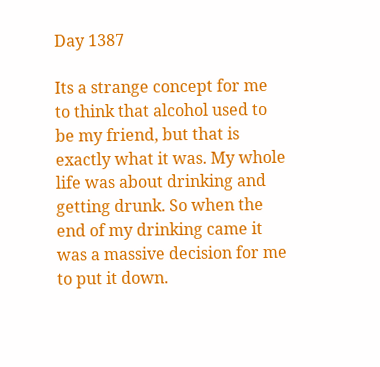Day 1387

Its a strange concept for me to think that alcohol used to be my friend, but that is exactly what it was. My whole life was about drinking and getting drunk. So when the end of my drinking came it was a massive decision for me to put it down.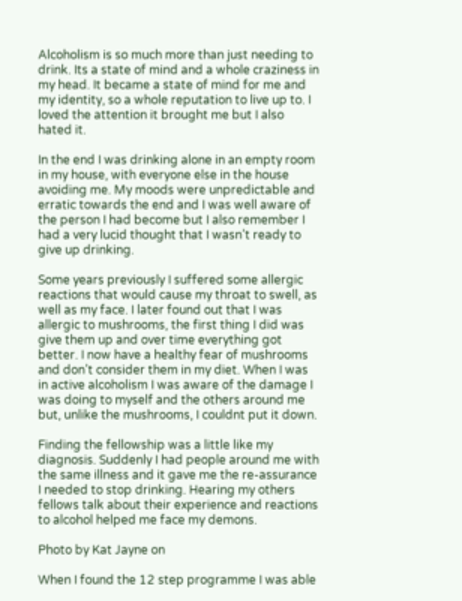Alcoholism is so much more than just needing to drink. Its a state of mind and a whole craziness in my head. It became a state of mind for me and my identity, so a whole reputation to live up to. I loved the attention it brought me but I also hated it.

In the end I was drinking alone in an empty room in my house, with everyone else in the house avoiding me. My moods were unpredictable and erratic towards the end and I was well aware of the person I had become but I also remember I had a very lucid thought that I wasn’t ready to give up drinking.

Some years previously I suffered some allergic reactions that would cause my throat to swell, as well as my face. I later found out that I was allergic to mushrooms, the first thing I did was give them up and over time everything got better. I now have a healthy fear of mushrooms and don’t consider them in my diet. When I was in active alcoholism I was aware of the damage I was doing to myself and the others around me but, unlike the mushrooms, I couldnt put it down.

Finding the fellowship was a little like my diagnosis. Suddenly I had people around me with the same illness and it gave me the re-assurance I needed to stop drinking. Hearing my others fellows talk about their experience and reactions to alcohol helped me face my demons.

Photo by Kat Jayne on

When I found the 12 step programme I was able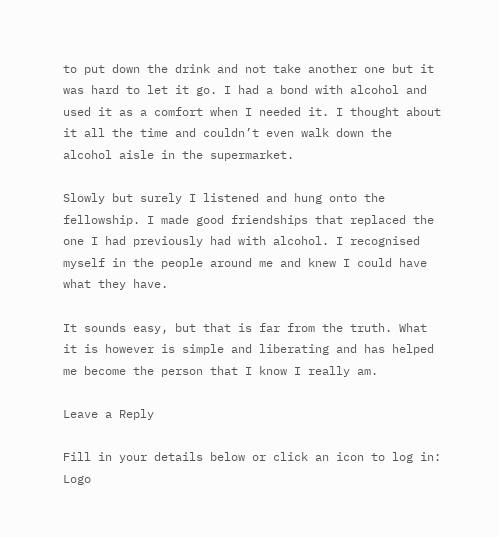to put down the drink and not take another one but it was hard to let it go. I had a bond with alcohol and used it as a comfort when I needed it. I thought about it all the time and couldn’t even walk down the alcohol aisle in the supermarket.

Slowly but surely I listened and hung onto the fellowship. I made good friendships that replaced the one I had previously had with alcohol. I recognised myself in the people around me and knew I could have what they have.

It sounds easy, but that is far from the truth. What it is however is simple and liberating and has helped me become the person that I know I really am.

Leave a Reply

Fill in your details below or click an icon to log in: Logo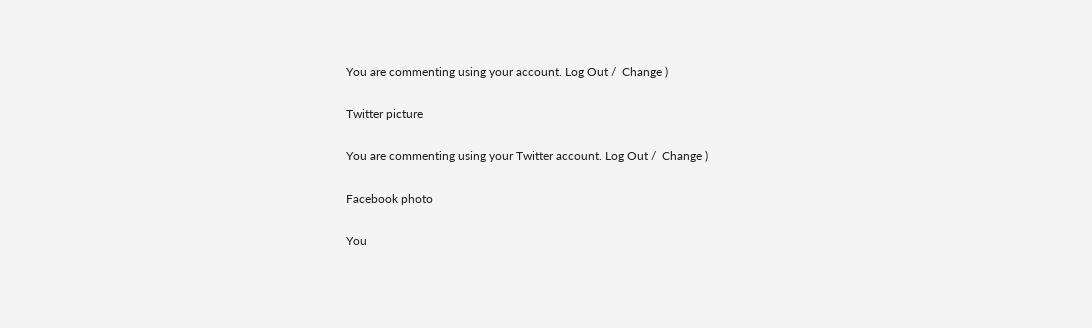You are commenting using your account. Log Out /  Change )

Twitter picture

You are commenting using your Twitter account. Log Out /  Change )

Facebook photo

You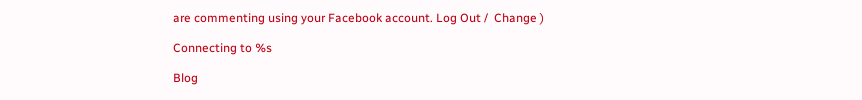are commenting using your Facebook account. Log Out /  Change )

Connecting to %s

Blog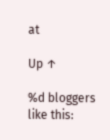at

Up ↑

%d bloggers like this: